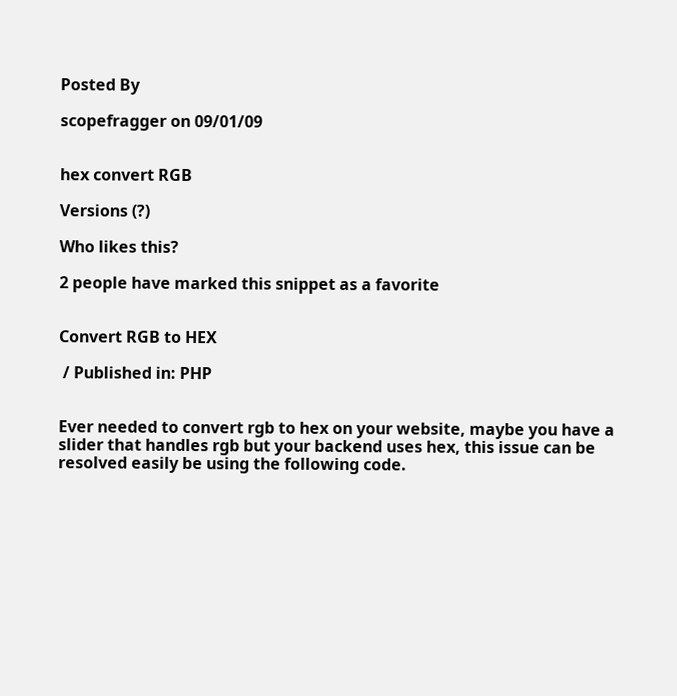Posted By

scopefragger on 09/01/09


hex convert RGB

Versions (?)

Who likes this?

2 people have marked this snippet as a favorite


Convert RGB to HEX

 / Published in: PHP


Ever needed to convert rgb to hex on your website, maybe you have a slider that handles rgb but your backend uses hex, this issue can be resolved easily be using the following code.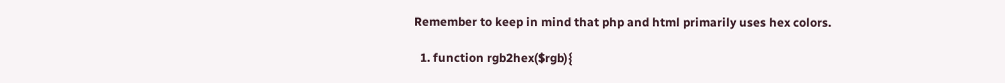Remember to keep in mind that php and html primarily uses hex colors.

  1. function rgb2hex($rgb){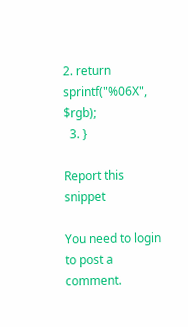2. return sprintf("%06X", $rgb);
  3. }

Report this snippet

You need to login to post a comment.